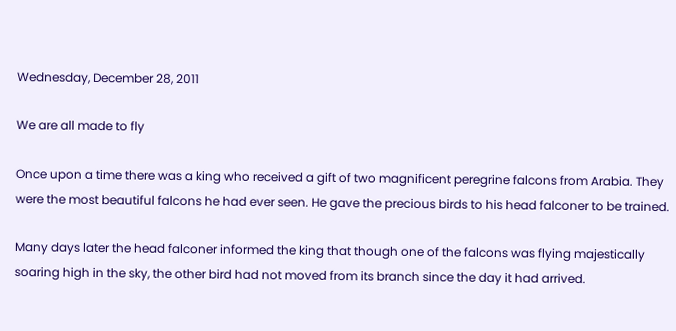Wednesday, December 28, 2011

We are all made to fly

Once upon a time there was a king who received a gift of two magnificent peregrine falcons from Arabia. They were the most beautiful falcons he had ever seen. He gave the precious birds to his head falconer to be trained.

Many days later the head falconer informed the king that though one of the falcons was flying majestically soaring high in the sky, the other bird had not moved from its branch since the day it had arrived.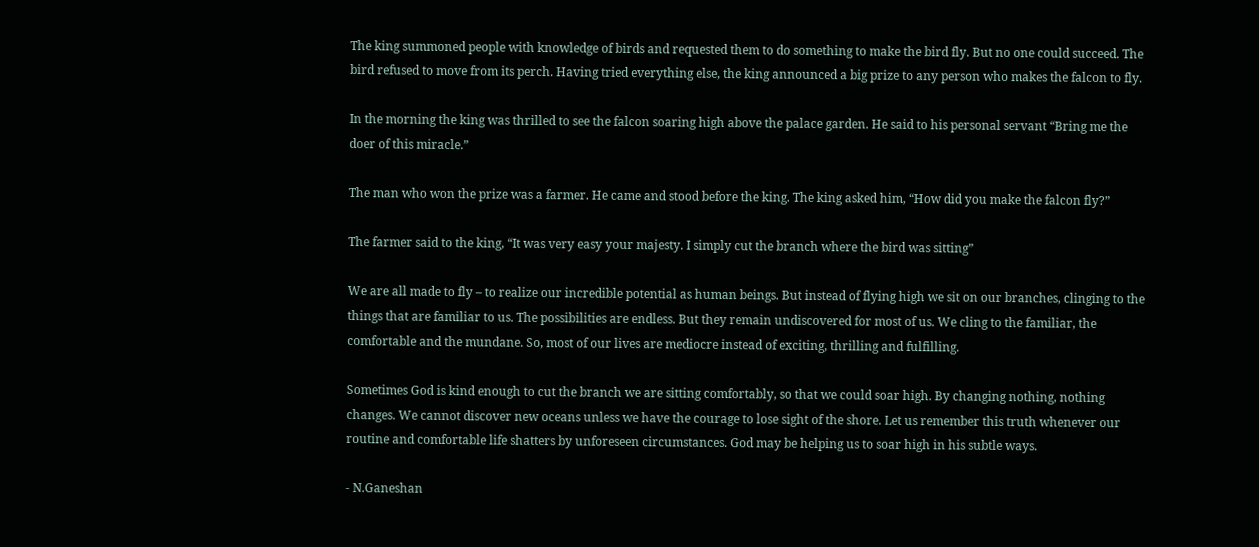The king summoned people with knowledge of birds and requested them to do something to make the bird fly. But no one could succeed. The bird refused to move from its perch. Having tried everything else, the king announced a big prize to any person who makes the falcon to fly.

In the morning the king was thrilled to see the falcon soaring high above the palace garden. He said to his personal servant “Bring me the doer of this miracle.”

The man who won the prize was a farmer. He came and stood before the king. The king asked him, “How did you make the falcon fly?”

The farmer said to the king, “It was very easy your majesty. I simply cut the branch where the bird was sitting”

We are all made to fly – to realize our incredible potential as human beings. But instead of flying high we sit on our branches, clinging to the things that are familiar to us. The possibilities are endless. But they remain undiscovered for most of us. We cling to the familiar, the comfortable and the mundane. So, most of our lives are mediocre instead of exciting, thrilling and fulfilling.

Sometimes God is kind enough to cut the branch we are sitting comfortably, so that we could soar high. By changing nothing, nothing changes. We cannot discover new oceans unless we have the courage to lose sight of the shore. Let us remember this truth whenever our routine and comfortable life shatters by unforeseen circumstances. God may be helping us to soar high in his subtle ways.

- N.Ganeshan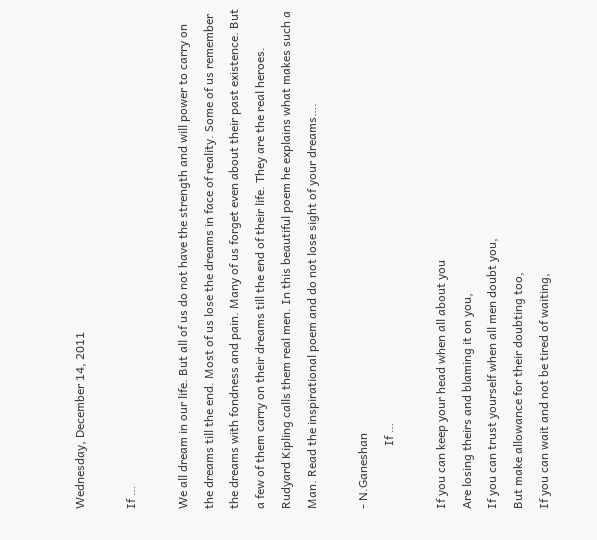Wednesday, December 14, 2011

If …

We all dream in our life. But all of us do not have the strength and will power to carry on the dreams till the end. Most of us lose the dreams in face of reality. Some of us remember the dreams with fondness and pain. Many of us forget even about their past existence. But a few of them carry on their dreams till the end of their life. They are the real heroes. Rudyard Kipling calls them real men. In this beautiful poem he explains what makes such a Man. Read the inspirational poem and do not lose sight of your dreams….

- N.Ganeshan
                     If …

If you can keep your head when all about you
Are losing theirs and blaming it on you,
If you can trust yourself when all men doubt you,
But make allowance for their doubting too,
If you can wait and not be tired of waiting,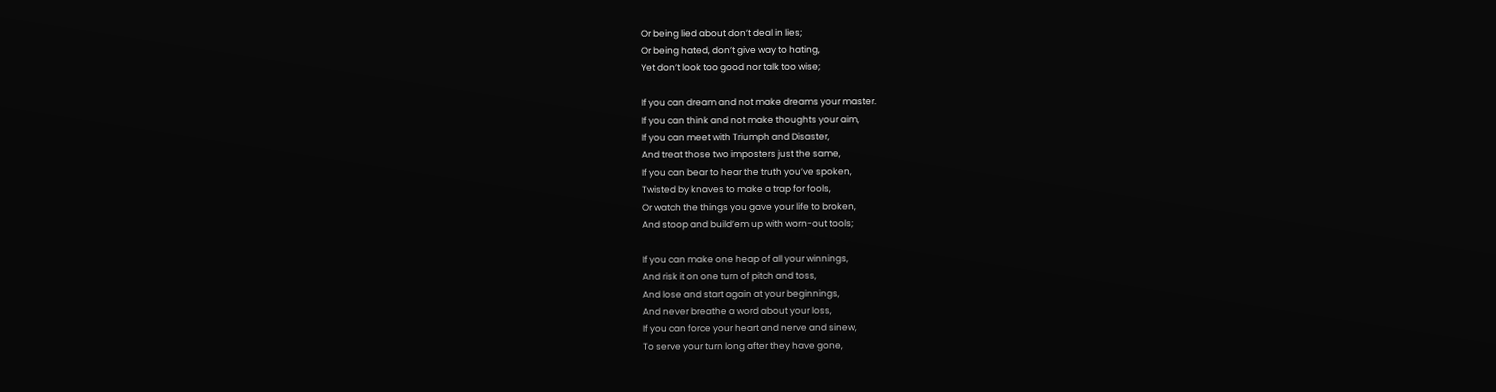Or being lied about don’t deal in lies;
Or being hated, don’t give way to hating,
Yet don’t look too good nor talk too wise;

If you can dream and not make dreams your master.
If you can think and not make thoughts your aim,
If you can meet with Triumph and Disaster,
And treat those two imposters just the same,
If you can bear to hear the truth you’ve spoken,
Twisted by knaves to make a trap for fools,
Or watch the things you gave your life to broken,
And stoop and build’em up with worn-out tools;

If you can make one heap of all your winnings,
And risk it on one turn of pitch and toss,
And lose and start again at your beginnings,
And never breathe a word about your loss,
If you can force your heart and nerve and sinew,
To serve your turn long after they have gone,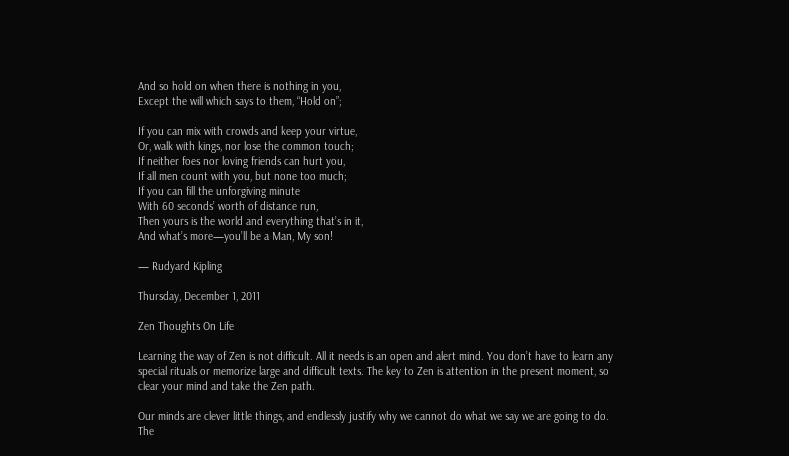And so hold on when there is nothing in you,
Except the will which says to them, “Hold on”;

If you can mix with crowds and keep your virtue,
Or, walk with kings, nor lose the common touch;
If neither foes nor loving friends can hurt you,
If all men count with you, but none too much;
If you can fill the unforgiving minute
With 60 seconds’ worth of distance run,
Then yours is the world and everything that’s in it,
And what’s more—you’ll be a Man, My son!

— Rudyard Kipling

Thursday, December 1, 2011

Zen Thoughts On Life

Learning the way of Zen is not difficult. All it needs is an open and alert mind. You don’t have to learn any special rituals or memorize large and difficult texts. The key to Zen is attention in the present moment, so clear your mind and take the Zen path.

Our minds are clever little things, and endlessly justify why we cannot do what we say we are going to do. The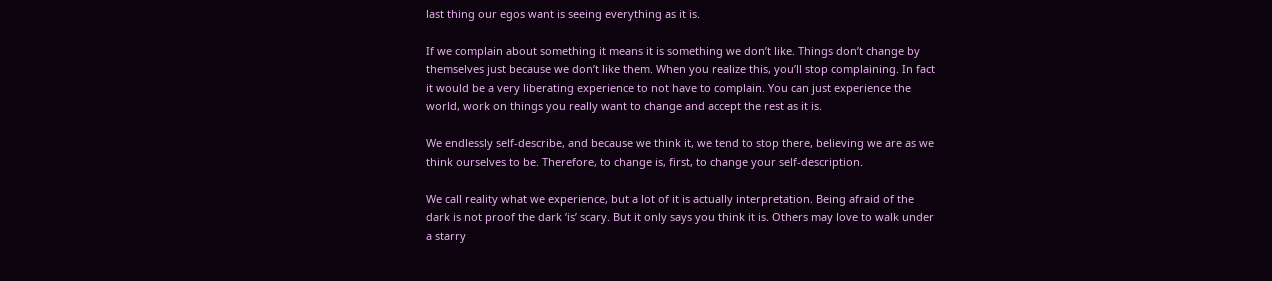last thing our egos want is seeing everything as it is.

If we complain about something it means it is something we don’t like. Things don’t change by themselves just because we don’t like them. When you realize this, you’ll stop complaining. In fact it would be a very liberating experience to not have to complain. You can just experience the world, work on things you really want to change and accept the rest as it is.

We endlessly self-describe, and because we think it, we tend to stop there, believing we are as we think ourselves to be. Therefore, to change is, first, to change your self-description.

We call reality what we experience, but a lot of it is actually interpretation. Being afraid of the dark is not proof the dark ‘is’ scary. But it only says you think it is. Others may love to walk under a starry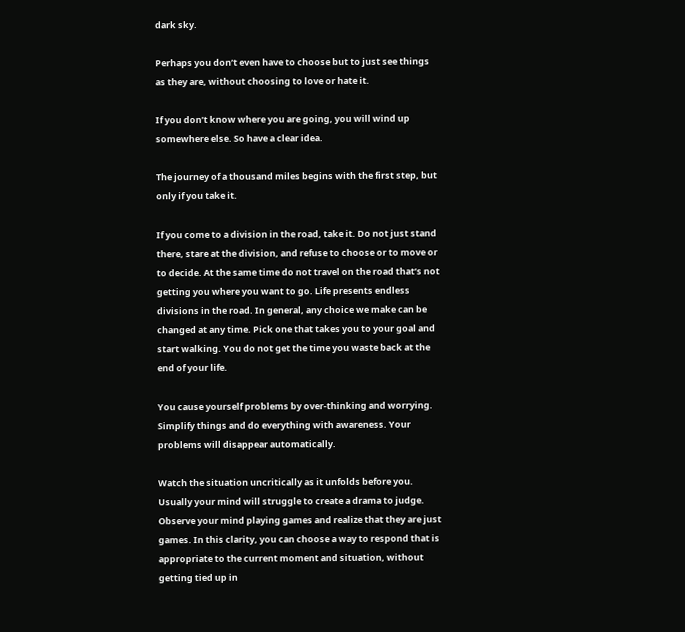dark sky.

Perhaps you don’t even have to choose but to just see things as they are, without choosing to love or hate it.

If you don’t know where you are going, you will wind up somewhere else. So have a clear idea.

The journey of a thousand miles begins with the first step, but only if you take it.

If you come to a division in the road, take it. Do not just stand there, stare at the division, and refuse to choose or to move or to decide. At the same time do not travel on the road that’s not getting you where you want to go. Life presents endless divisions in the road. In general, any choice we make can be changed at any time. Pick one that takes you to your goal and start walking. You do not get the time you waste back at the end of your life.

You cause yourself problems by over-thinking and worrying. Simplify things and do everything with awareness. Your problems will disappear automatically.

Watch the situation uncritically as it unfolds before you. Usually your mind will struggle to create a drama to judge. Observe your mind playing games and realize that they are just games. In this clarity, you can choose a way to respond that is appropriate to the current moment and situation, without getting tied up in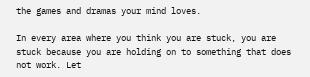the games and dramas your mind loves.

In every area where you think you are stuck, you are stuck because you are holding on to something that does not work. Let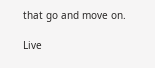that go and move on.

Live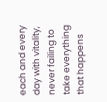each and every day with vitality, never failing to take everything that happens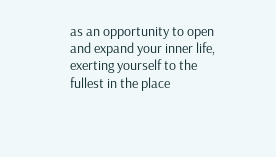as an opportunity to open and expand your inner life, exerting yourself to the fullest in the place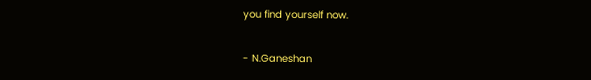you find yourself now.

- N.Ganeshan